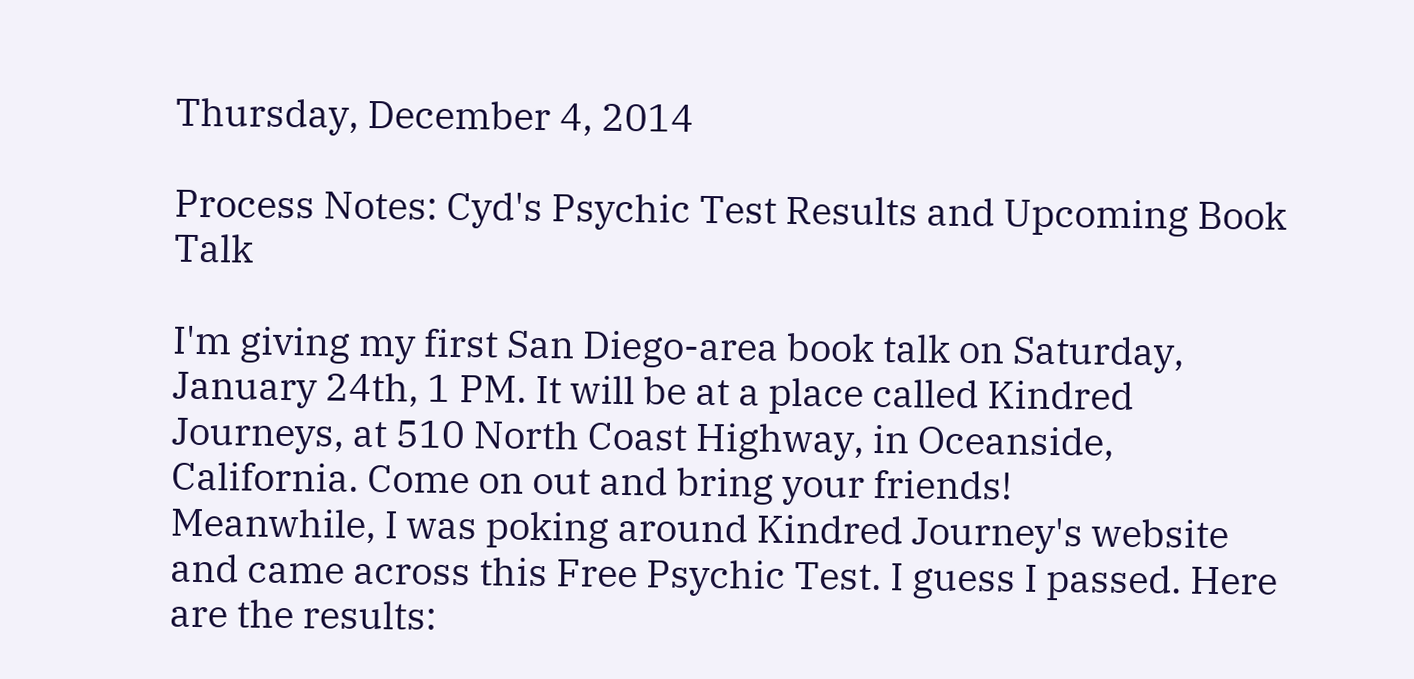Thursday, December 4, 2014

Process Notes: Cyd's Psychic Test Results and Upcoming Book Talk

I'm giving my first San Diego-area book talk on Saturday, January 24th, 1 PM. It will be at a place called Kindred Journeys, at 510 North Coast Highway, in Oceanside, California. Come on out and bring your friends!
Meanwhile, I was poking around Kindred Journey's website and came across this Free Psychic Test. I guess I passed. Here are the results: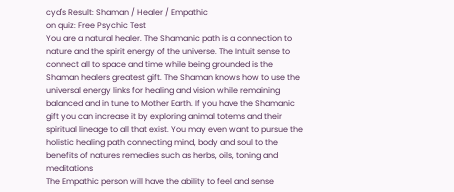cyd's Result: Shaman / Healer / Empathic
on quiz: Free Psychic Test
You are a natural healer. The Shamanic path is a connection to nature and the spirit energy of the universe. The Intuit sense to connect all to space and time while being grounded is the Shaman healers greatest gift. The Shaman knows how to use the universal energy links for healing and vision while remaining balanced and in tune to Mother Earth. If you have the Shamanic gift you can increase it by exploring animal totems and their spiritual lineage to all that exist. You may even want to pursue the holistic healing path connecting mind, body and soul to the benefits of natures remedies such as herbs, oils, toning and meditations
The Empathic person will have the ability to feel and sense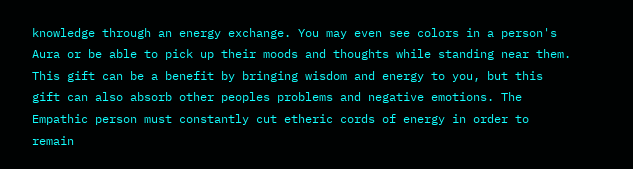knowledge through an energy exchange. You may even see colors in a person's Aura or be able to pick up their moods and thoughts while standing near them. This gift can be a benefit by bringing wisdom and energy to you, but this gift can also absorb other peoples problems and negative emotions. The Empathic person must constantly cut etheric cords of energy in order to remain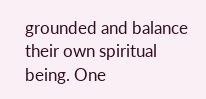grounded and balance their own spiritual being. One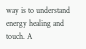way is to understand energy healing and touch. A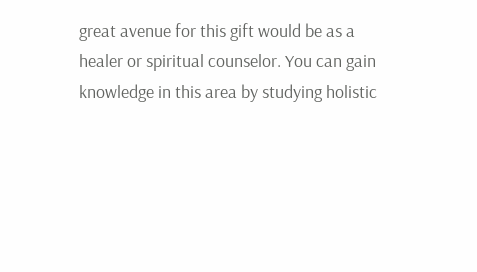great avenue for this gift would be as a healer or spiritual counselor. You can gain knowledge in this area by studying holistic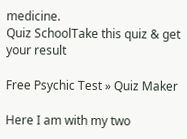medicine.
Quiz SchoolTake this quiz & get your result

Free Psychic Test » Quiz Maker

Here I am with my two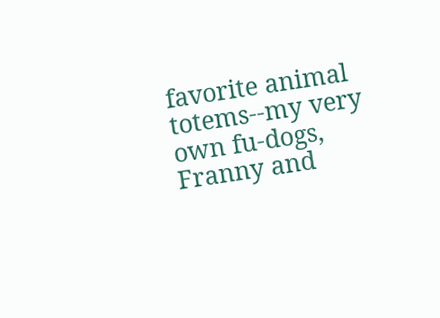favorite animal totems--my very own fu-dogs, Franny and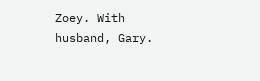Zoey. With husband, Gary.